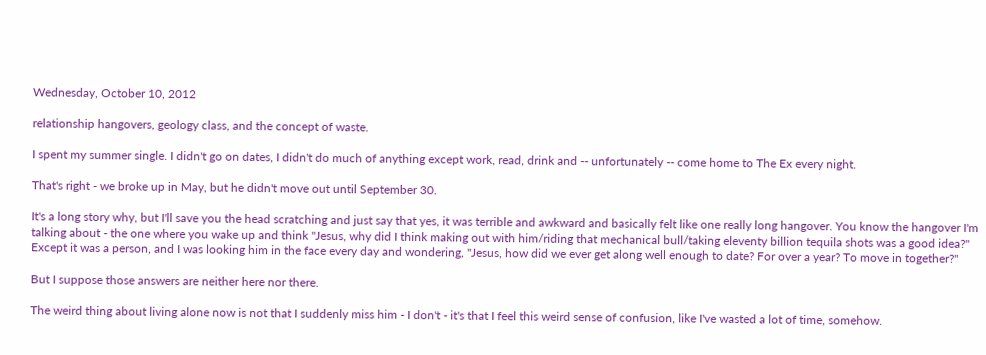Wednesday, October 10, 2012

relationship hangovers, geology class, and the concept of waste.

I spent my summer single. I didn't go on dates, I didn't do much of anything except work, read, drink and -- unfortunately -- come home to The Ex every night.

That's right - we broke up in May, but he didn't move out until September 30.

It's a long story why, but I'll save you the head scratching and just say that yes, it was terrible and awkward and basically felt like one really long hangover. You know the hangover I'm talking about - the one where you wake up and think "Jesus, why did I think making out with him/riding that mechanical bull/taking eleventy billion tequila shots was a good idea?" Except it was a person, and I was looking him in the face every day and wondering, "Jesus, how did we ever get along well enough to date? For over a year? To move in together?"

But I suppose those answers are neither here nor there.

The weird thing about living alone now is not that I suddenly miss him - I don't - it's that I feel this weird sense of confusion, like I've wasted a lot of time, somehow.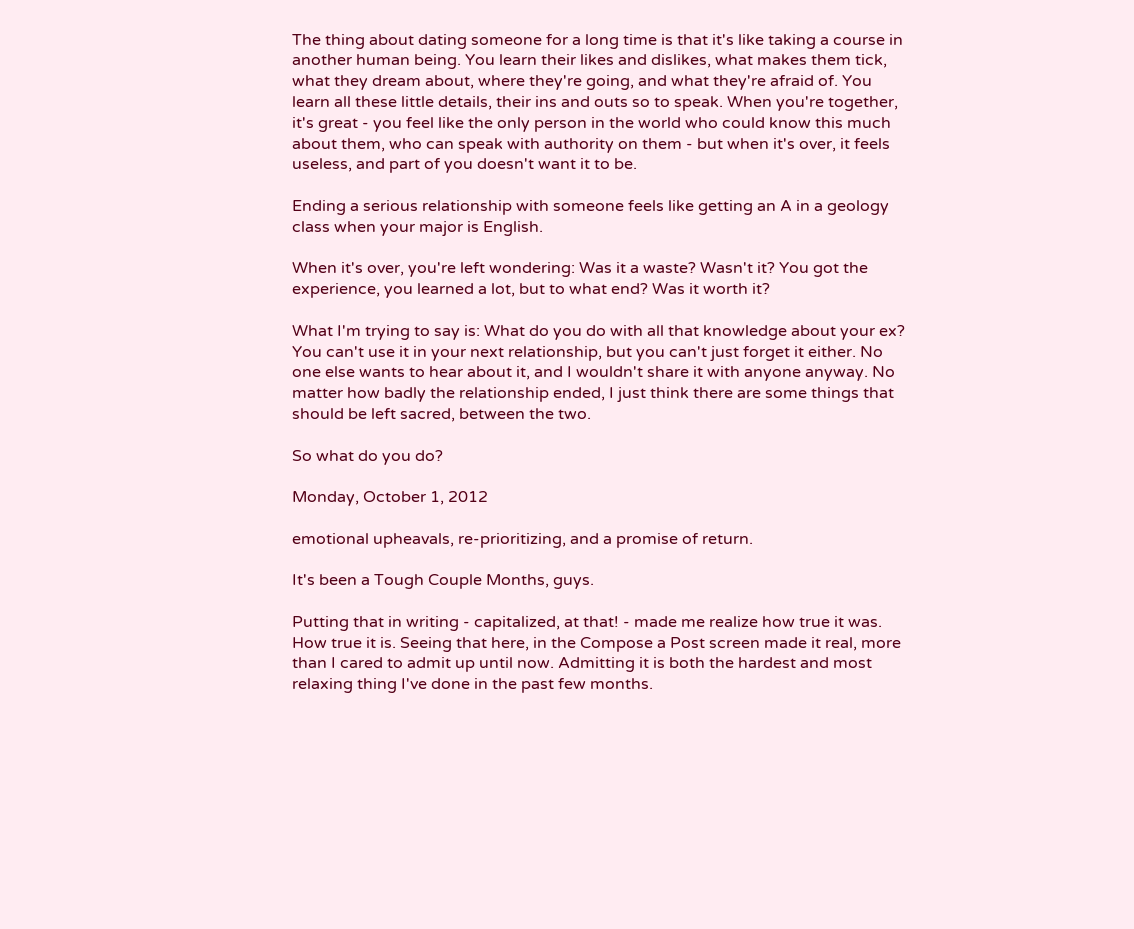The thing about dating someone for a long time is that it's like taking a course in another human being. You learn their likes and dislikes, what makes them tick, what they dream about, where they're going, and what they're afraid of. You learn all these little details, their ins and outs so to speak. When you're together, it's great - you feel like the only person in the world who could know this much about them, who can speak with authority on them - but when it's over, it feels useless, and part of you doesn't want it to be.

Ending a serious relationship with someone feels like getting an A in a geology class when your major is English.

When it's over, you're left wondering: Was it a waste? Wasn't it? You got the experience, you learned a lot, but to what end? Was it worth it?

What I'm trying to say is: What do you do with all that knowledge about your ex? You can't use it in your next relationship, but you can't just forget it either. No one else wants to hear about it, and I wouldn't share it with anyone anyway. No matter how badly the relationship ended, I just think there are some things that should be left sacred, between the two.

So what do you do?

Monday, October 1, 2012

emotional upheavals, re-prioritizing, and a promise of return.

It's been a Tough Couple Months, guys.

Putting that in writing - capitalized, at that! - made me realize how true it was. How true it is. Seeing that here, in the Compose a Post screen made it real, more than I cared to admit up until now. Admitting it is both the hardest and most relaxing thing I've done in the past few months.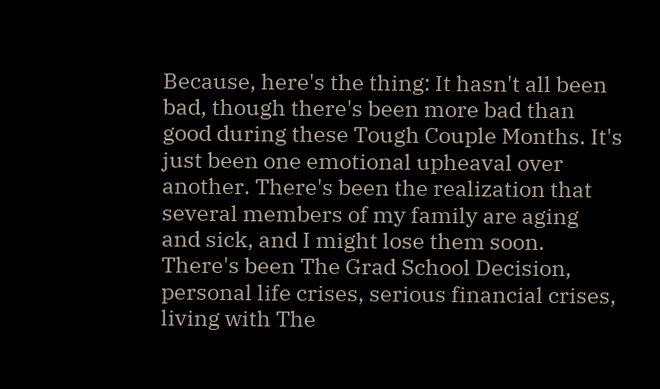Because, here's the thing: It hasn't all been bad, though there's been more bad than good during these Tough Couple Months. It's just been one emotional upheaval over another. There's been the realization that several members of my family are aging and sick, and I might lose them soon. There's been The Grad School Decision, personal life crises, serious financial crises, living with The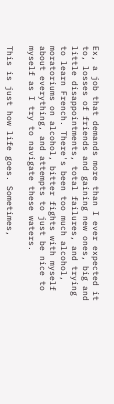Ex, a job that demands more than I ever expected it to, losses of friends and gaining new ones, big and little disappointments, total failures, and trying to learn French. There's been too much alcohol, moratoriums on alcohol, bitter fights with myself about everything, and attempts to just be nice to myself as I try to navigate these waters.

This is just how life goes. Sometimes,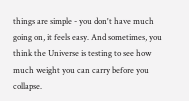things are simple - you don't have much going on, it feels easy. And sometimes, you think the Universe is testing to see how much weight you can carry before you collapse.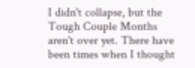I didn't collapse, but the Tough Couple Months aren't over yet. There have been times when I thought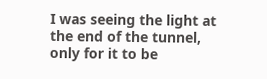I was seeing the light at the end of the tunnel, only for it to be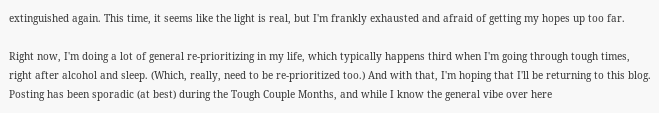extinguished again. This time, it seems like the light is real, but I'm frankly exhausted and afraid of getting my hopes up too far.

Right now, I'm doing a lot of general re-prioritizing in my life, which typically happens third when I'm going through tough times, right after alcohol and sleep. (Which, really, need to be re-prioritized too.) And with that, I'm hoping that I'll be returning to this blog. Posting has been sporadic (at best) during the Tough Couple Months, and while I know the general vibe over here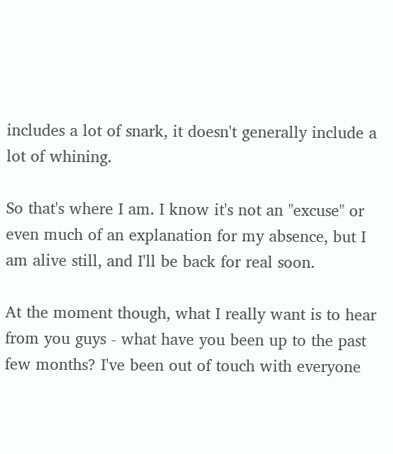includes a lot of snark, it doesn't generally include a lot of whining.

So that's where I am. I know it's not an "excuse" or even much of an explanation for my absence, but I am alive still, and I'll be back for real soon.

At the moment though, what I really want is to hear from you guys - what have you been up to the past few months? I've been out of touch with everyone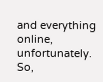and everything online, unfortunately. So,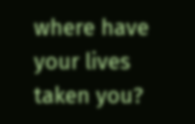where have your lives taken you?